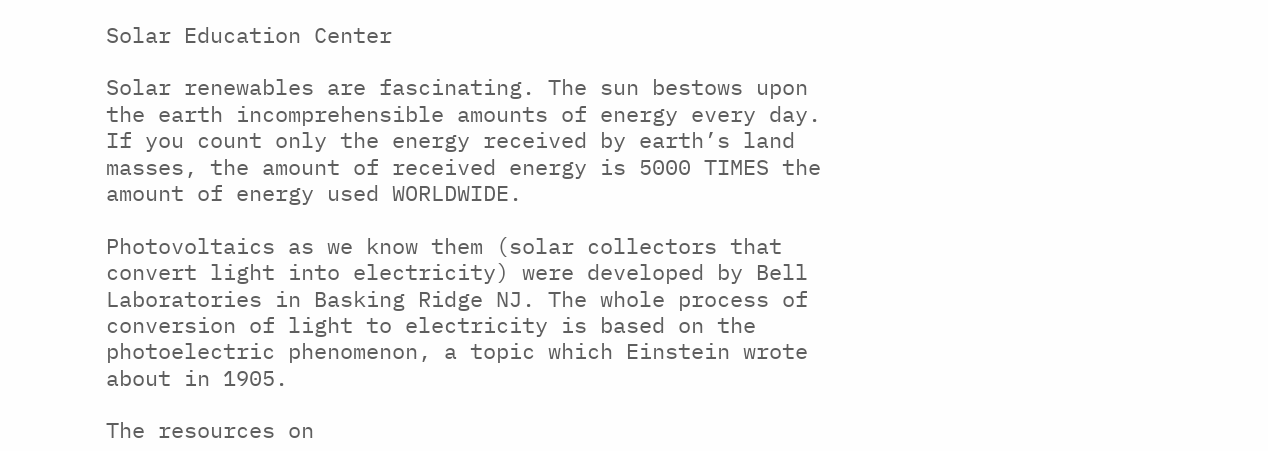Solar Education Center

Solar renewables are fascinating. The sun bestows upon the earth incomprehensible amounts of energy every day. If you count only the energy received by earth’s land masses, the amount of received energy is 5000 TIMES the amount of energy used WORLDWIDE.

Photovoltaics as we know them (solar collectors that convert light into electricity) were developed by Bell Laboratories in Basking Ridge NJ. The whole process of conversion of light to electricity is based on the photoelectric phenomenon, a topic which Einstein wrote about in 1905.

The resources on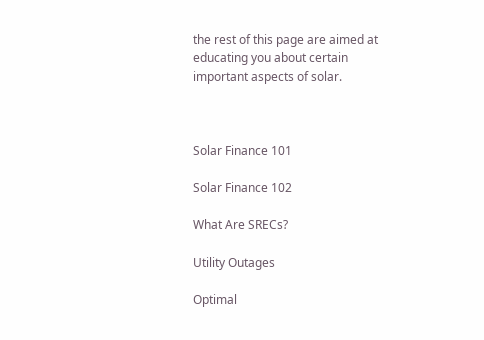the rest of this page are aimed at educating you about certain important aspects of solar.



Solar Finance 101

Solar Finance 102

What Are SRECs?

Utility Outages

Optimal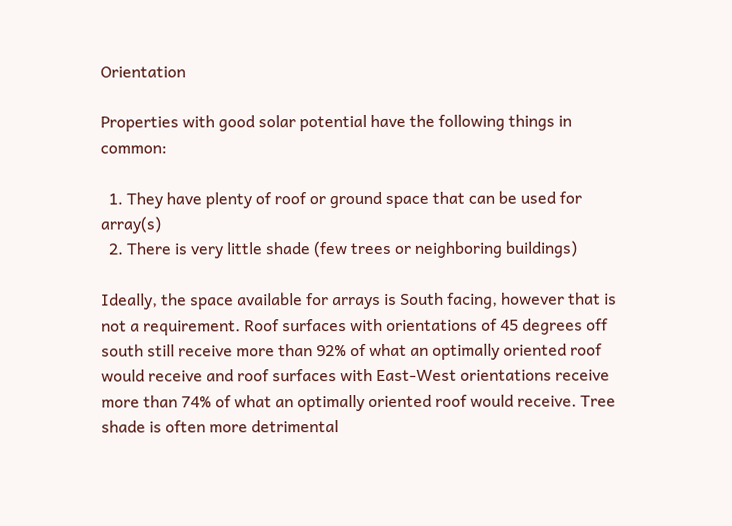Orientation

Properties with good solar potential have the following things in common:

  1. They have plenty of roof or ground space that can be used for array(s)
  2. There is very little shade (few trees or neighboring buildings)

Ideally, the space available for arrays is South facing, however that is not a requirement. Roof surfaces with orientations of 45 degrees off south still receive more than 92% of what an optimally oriented roof would receive and roof surfaces with East-West orientations receive more than 74% of what an optimally oriented roof would receive. Tree shade is often more detrimental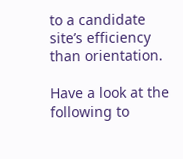to a candidate site’s efficiency than orientation.

Have a look at the following to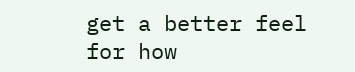get a better feel for how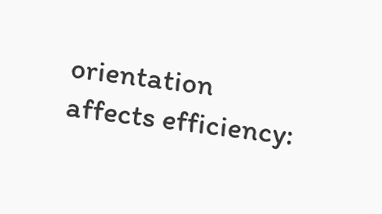orientation affects efficiency: